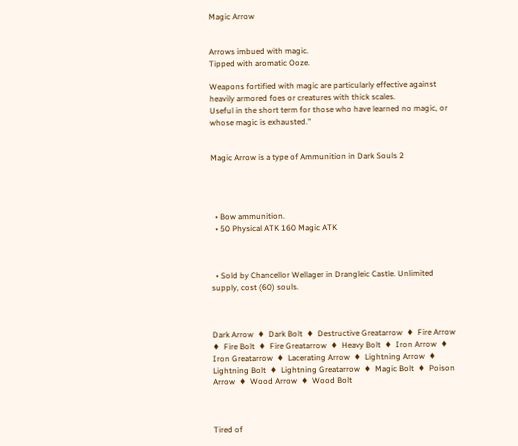Magic Arrow


Arrows imbued with magic.
Tipped with aromatic Ooze.

Weapons fortified with magic are particularly effective against heavily armored foes or creatures with thick scales.
Useful in the short term for those who have learned no magic, or whose magic is exhausted."


Magic Arrow is a type of Ammunition in Dark Souls 2




  • Bow ammunition.
  • 50 Physical ATK 160 Magic ATK



  • Sold by Chancellor Wellager in Drangleic Castle. Unlimited supply, cost (60) souls.



Dark Arrow  ♦  Dark Bolt  ♦  Destructive Greatarrow  ♦  Fire Arrow  ♦  Fire Bolt  ♦  Fire Greatarrow  ♦  Heavy Bolt  ♦  Iron Arrow  ♦  Iron Greatarrow  ♦  Lacerating Arrow  ♦  Lightning Arrow  ♦  Lightning Bolt  ♦  Lightning Greatarrow  ♦  Magic Bolt  ♦  Poison Arrow  ♦  Wood Arrow  ♦  Wood Bolt



Tired of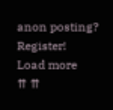anon posting? Register!
Load more
⇈ ⇈